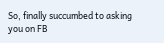So, finally succumbed to asking you on FB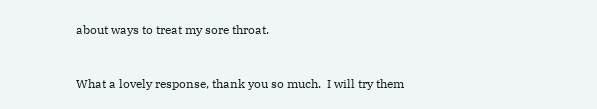about ways to treat my sore throat.


What a lovely response, thank you so much.  I will try them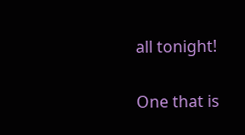all tonight!

One that is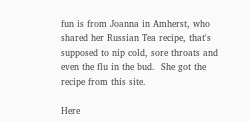fun is from Joanna in Amherst, who shared her Russian Tea recipe, that's supposed to nip cold, sore throats and even the flu in the bud.  She got the recipe from this site.

Here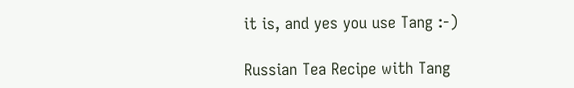it is, and yes you use Tang :-)

Russian Tea Recipe with Tang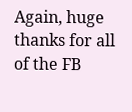Again, huge thanks for all of the FB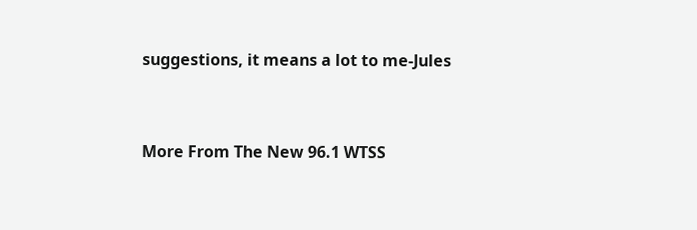suggestions, it means a lot to me-Jules


More From The New 96.1 WTSS